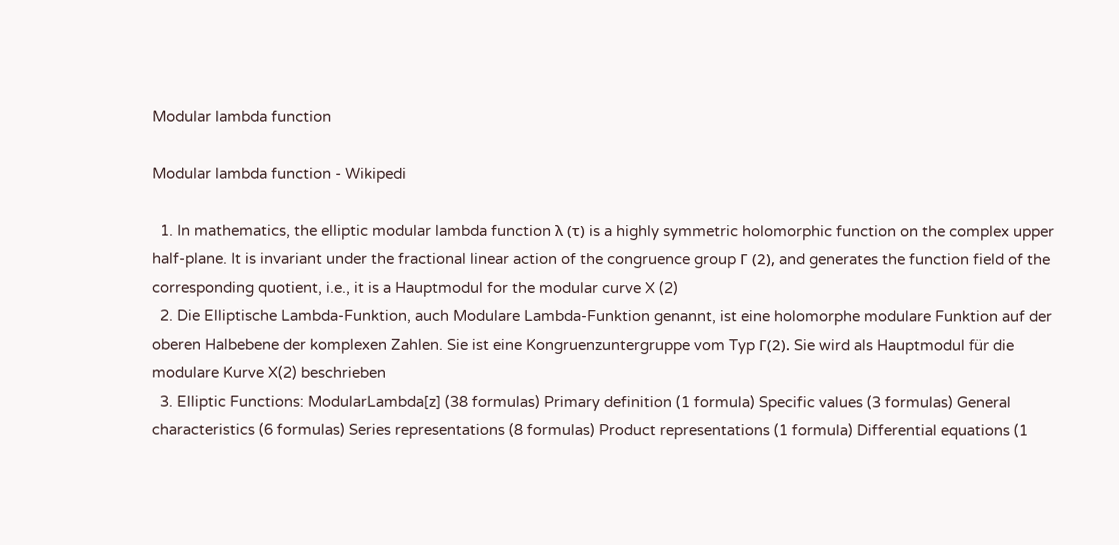Modular lambda function

Modular lambda function - Wikipedi

  1. In mathematics, the elliptic modular lambda function λ (τ) is a highly symmetric holomorphic function on the complex upper half-plane. It is invariant under the fractional linear action of the congruence group Γ (2), and generates the function field of the corresponding quotient, i.e., it is a Hauptmodul for the modular curve X (2)
  2. Die Elliptische Lambda-Funktion, auch Modulare Lambda-Funktion genannt, ist eine holomorphe modulare Funktion auf der oberen Halbebene der komplexen Zahlen. Sie ist eine Kongruenzuntergruppe vom Typ Γ(2). Sie wird als Hauptmodul für die modulare Kurve X(2) beschrieben
  3. Elliptic Functions: ModularLambda[z] (38 formulas) Primary definition (1 formula) Specific values (3 formulas) General characteristics (6 formulas) Series representations (8 formulas) Product representations (1 formula) Differential equations (1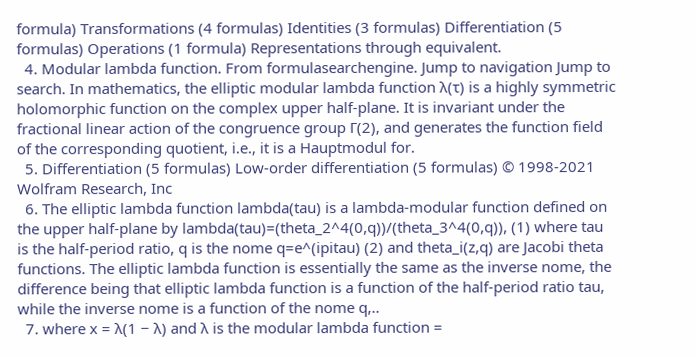formula) Transformations (4 formulas) Identities (3 formulas) Differentiation (5 formulas) Operations (1 formula) Representations through equivalent.
  4. Modular lambda function. From formulasearchengine. Jump to navigation Jump to search. In mathematics, the elliptic modular lambda function λ(τ) is a highly symmetric holomorphic function on the complex upper half-plane. It is invariant under the fractional linear action of the congruence group Γ(2), and generates the function field of the corresponding quotient, i.e., it is a Hauptmodul for.
  5. Differentiation (5 formulas) Low-order differentiation (5 formulas) © 1998-2021 Wolfram Research, Inc
  6. The elliptic lambda function lambda(tau) is a lambda-modular function defined on the upper half-plane by lambda(tau)=(theta_2^4(0,q))/(theta_3^4(0,q)), (1) where tau is the half-period ratio, q is the nome q=e^(ipitau) (2) and theta_i(z,q) are Jacobi theta functions. The elliptic lambda function is essentially the same as the inverse nome, the difference being that elliptic lambda function is a function of the half-period ratio tau, while the inverse nome is a function of the nome q,..
  7. where x = λ(1 − λ) and λ is the modular lambda function =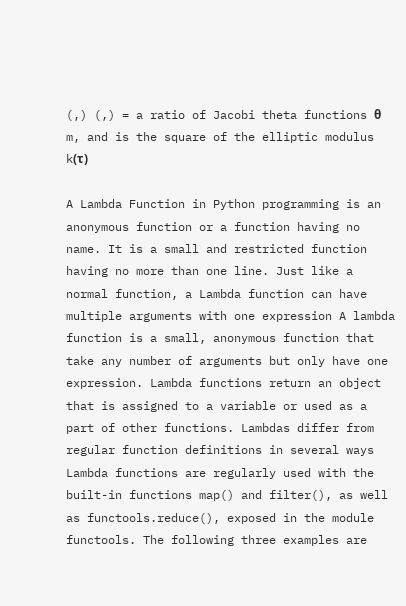(,) (,) = a ratio of Jacobi theta functions θ m, and is the square of the elliptic modulus k(τ)

A Lambda Function in Python programming is an anonymous function or a function having no name. It is a small and restricted function having no more than one line. Just like a normal function, a Lambda function can have multiple arguments with one expression A lambda function is a small, anonymous function that take any number of arguments but only have one expression. Lambda functions return an object that is assigned to a variable or used as a part of other functions. Lambdas differ from regular function definitions in several ways Lambda functions are regularly used with the built-in functions map() and filter(), as well as functools.reduce(), exposed in the module functools. The following three examples are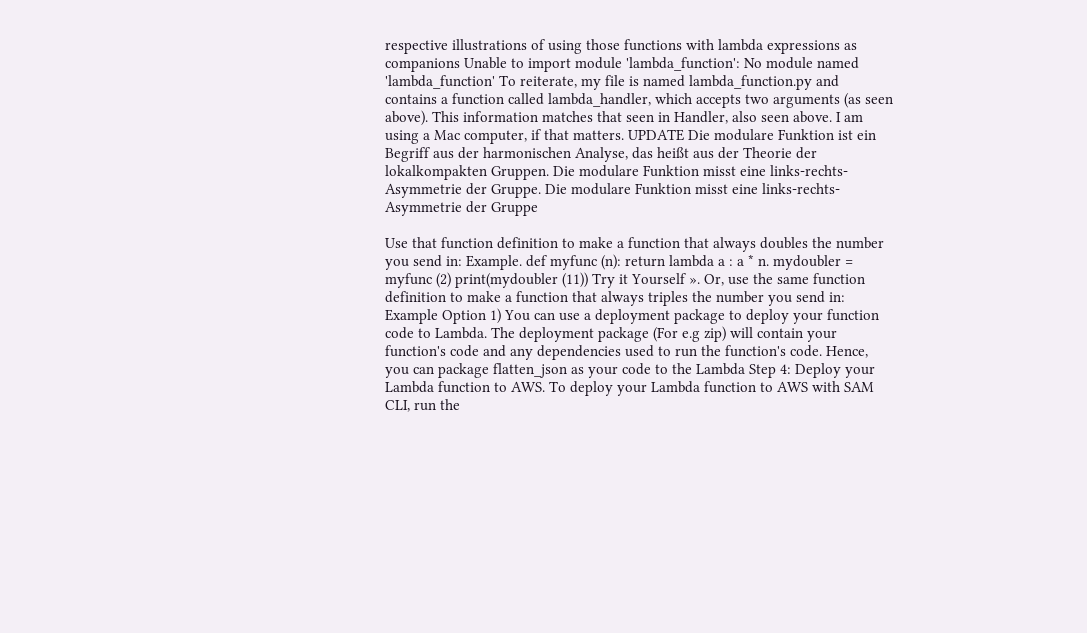respective illustrations of using those functions with lambda expressions as companions Unable to import module 'lambda_function': No module named 'lambda_function' To reiterate, my file is named lambda_function.py and contains a function called lambda_handler, which accepts two arguments (as seen above). This information matches that seen in Handler, also seen above. I am using a Mac computer, if that matters. UPDATE Die modulare Funktion ist ein Begriff aus der harmonischen Analyse, das heißt aus der Theorie der lokalkompakten Gruppen. Die modulare Funktion misst eine links-rechts-Asymmetrie der Gruppe. Die modulare Funktion misst eine links-rechts-Asymmetrie der Gruppe

Use that function definition to make a function that always doubles the number you send in: Example. def myfunc (n): return lambda a : a * n. mydoubler = myfunc (2) print(mydoubler (11)) Try it Yourself ». Or, use the same function definition to make a function that always triples the number you send in: Example Option 1) You can use a deployment package to deploy your function code to Lambda. The deployment package (For e.g zip) will contain your function's code and any dependencies used to run the function's code. Hence, you can package flatten_json as your code to the Lambda Step 4: Deploy your Lambda function to AWS. To deploy your Lambda function to AWS with SAM CLI, run the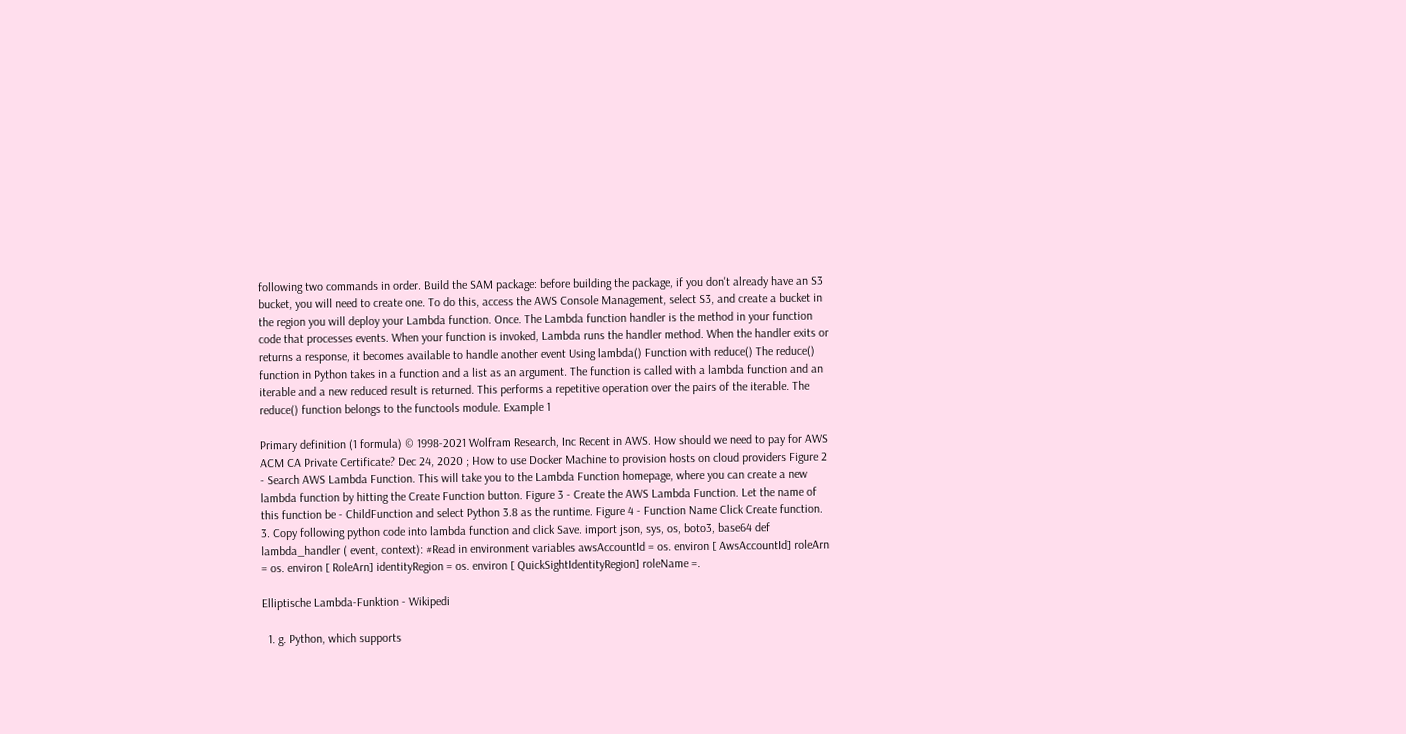following two commands in order. Build the SAM package: before building the package, if you don't already have an S3 bucket, you will need to create one. To do this, access the AWS Console Management, select S3, and create a bucket in the region you will deploy your Lambda function. Once. The Lambda function handler is the method in your function code that processes events. When your function is invoked, Lambda runs the handler method. When the handler exits or returns a response, it becomes available to handle another event Using lambda() Function with reduce() The reduce() function in Python takes in a function and a list as an argument. The function is called with a lambda function and an iterable and a new reduced result is returned. This performs a repetitive operation over the pairs of the iterable. The reduce() function belongs to the functools module. Example 1

Primary definition (1 formula) © 1998-2021 Wolfram Research, Inc Recent in AWS. How should we need to pay for AWS ACM CA Private Certificate? Dec 24, 2020 ; How to use Docker Machine to provision hosts on cloud providers Figure 2 - Search AWS Lambda Function. This will take you to the Lambda Function homepage, where you can create a new lambda function by hitting the Create Function button. Figure 3 - Create the AWS Lambda Function. Let the name of this function be - ChildFunction and select Python 3.8 as the runtime. Figure 4 - Function Name Click Create function. 3. Copy following python code into lambda function and click Save. import json, sys, os, boto3, base64 def lambda_handler ( event, context): #Read in environment variables awsAccountId = os. environ [ AwsAccountId] roleArn = os. environ [ RoleArn] identityRegion = os. environ [ QuickSightIdentityRegion] roleName =.

Elliptische Lambda-Funktion - Wikipedi

  1. g. Python, which supports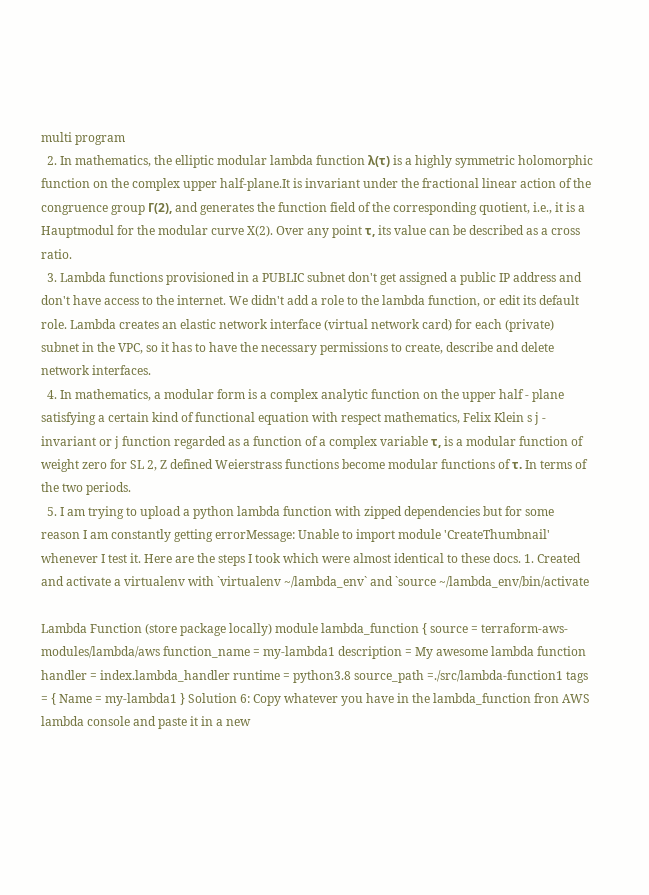multi program
  2. In mathematics, the elliptic modular lambda function λ(τ) is a highly symmetric holomorphic function on the complex upper half-plane.It is invariant under the fractional linear action of the congruence group Γ(2), and generates the function field of the corresponding quotient, i.e., it is a Hauptmodul for the modular curve X(2). Over any point τ, its value can be described as a cross ratio.
  3. Lambda functions provisioned in a PUBLIC subnet don't get assigned a public IP address and don't have access to the internet. We didn't add a role to the lambda function, or edit its default role. Lambda creates an elastic network interface (virtual network card) for each (private) subnet in the VPC, so it has to have the necessary permissions to create, describe and delete network interfaces.
  4. In mathematics, a modular form is a complex analytic function on the upper half - plane satisfying a certain kind of functional equation with respect mathematics, Felix Klein s j - invariant or j function regarded as a function of a complex variable τ, is a modular function of weight zero for SL 2, Z defined Weierstrass functions become modular functions of τ. In terms of the two periods.
  5. I am trying to upload a python lambda function with zipped dependencies but for some reason I am constantly getting errorMessage: Unable to import module 'CreateThumbnail' whenever I test it. Here are the steps I took which were almost identical to these docs. 1. Created and activate a virtualenv with `virtualenv ~/lambda_env` and `source ~/lambda_env/bin/activate

Lambda Function (store package locally) module lambda_function { source = terraform-aws-modules/lambda/aws function_name = my-lambda1 description = My awesome lambda function handler = index.lambda_handler runtime = python3.8 source_path =./src/lambda-function1 tags = { Name = my-lambda1 } Solution 6: Copy whatever you have in the lambda_function fron AWS lambda console and paste it in a new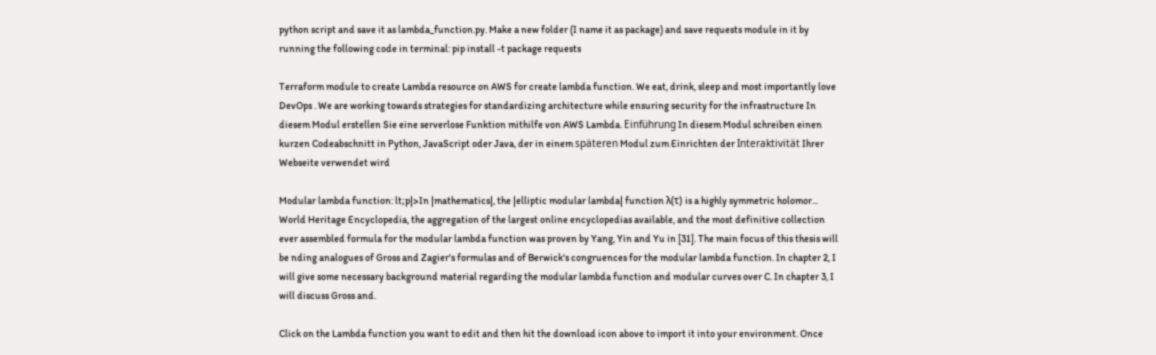python script and save it as lambda_function.py. Make a new folder (I name it as package) and save requests module in it by running the following code in terminal: pip install -t package requests

Terraform module to create Lambda resource on AWS for create lambda function. We eat, drink, sleep and most importantly love DevOps . We are working towards strategies for standardizing architecture while ensuring security for the infrastructure In diesem Modul erstellen Sie eine serverlose Funktion mithilfe von AWS Lambda. Einführung In diesem Modul schreiben einen kurzen Codeabschnitt in Python, JavaScript oder Java, der in einem späteren Modul zum Einrichten der Interaktivität Ihrer Webseite verwendet wird

Modular lambda function: lt;p|>In |mathematics|, the |elliptic modular lambda| function λ(τ) is a highly symmetric holomor... World Heritage Encyclopedia, the aggregation of the largest online encyclopedias available, and the most definitive collection ever assembled formula for the modular lambda function was proven by Yang, Yin and Yu in [31]. The main focus of this thesis will be nding analogues of Gross and Zagier's formulas and of Berwick's congruences for the modular lambda function. In chapter 2, I will give some necessary background material regarding the modular lambda function and modular curves over C. In chapter 3, I will discuss Gross and.

Click on the Lambda function you want to edit and then hit the download icon above to import it into your environment. Once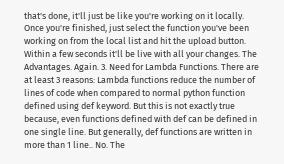that's done, it'll just be like you're working on it locally. Once you're finished, just select the function you've been working on from the local list and hit the upload button. Within a few seconds it'll be live with all your changes. The Advantages. Again. 3. Need for Lambda Functions. There are at least 3 reasons: Lambda functions reduce the number of lines of code when compared to normal python function defined using def keyword. But this is not exactly true because, even functions defined with def can be defined in one single line. But generally, def functions are written in more than 1 line.. No. The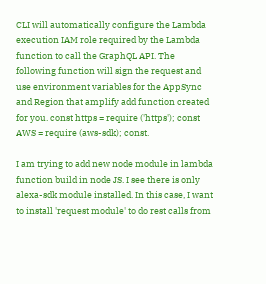CLI will automatically configure the Lambda execution IAM role required by the Lambda function to call the GraphQL API. The following function will sign the request and use environment variables for the AppSync and Region that amplify add function created for you. const https = require ('https'); const AWS = require (aws-sdk); const.

I am trying to add new node module in lambda function build in node JS. I see there is only alexa-sdk module installed. In this case, I want to install 'request module' to do rest calls from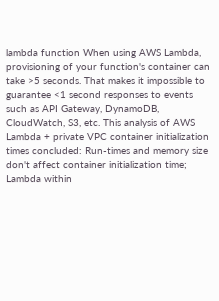lambda function When using AWS Lambda, provisioning of your function's container can take >5 seconds. That makes it impossible to guarantee <1 second responses to events such as API Gateway, DynamoDB, CloudWatch, S3, etc. This analysis of AWS Lambda + private VPC container initialization times concluded: Run-times and memory size don't affect container initialization time; Lambda within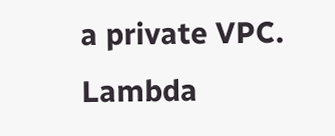a private VPC. Lambda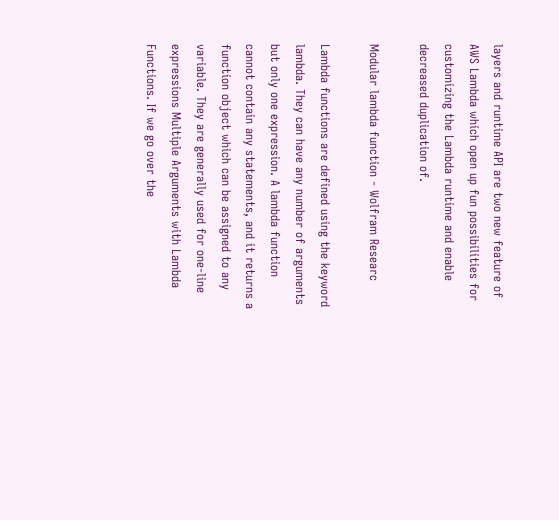layers and runtime API are two new feature of AWS Lambda which open up fun possibilities for customizing the Lambda runtime and enable decreased duplication of.

Modular lambda function - Wolfram Researc

Lambda functions are defined using the keyword lambda. They can have any number of arguments but only one expression. A lambda function cannot contain any statements, and it returns a function object which can be assigned to any variable. They are generally used for one-line expressions Multiple Arguments with Lambda Functions. If we go over the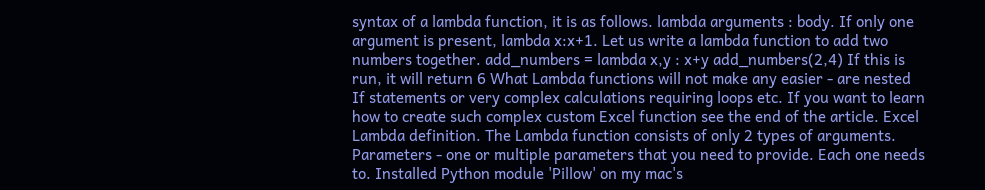syntax of a lambda function, it is as follows. lambda arguments : body. If only one argument is present, lambda x:x+1. Let us write a lambda function to add two numbers together. add_numbers = lambda x,y : x+y add_numbers(2,4) If this is run, it will return 6 What Lambda functions will not make any easier - are nested If statements or very complex calculations requiring loops etc. If you want to learn how to create such complex custom Excel function see the end of the article. Excel Lambda definition. The Lambda function consists of only 2 types of arguments. Parameters - one or multiple parameters that you need to provide. Each one needs to. Installed Python module 'Pillow' on my mac's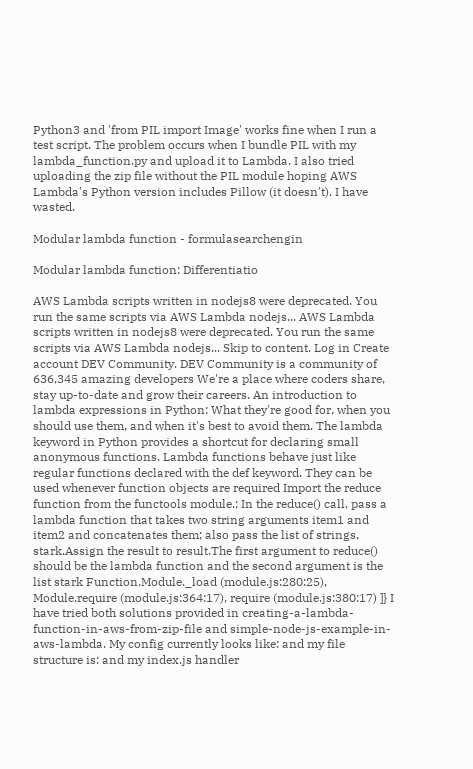Python3 and 'from PIL import Image' works fine when I run a test script. The problem occurs when I bundle PIL with my lambda_function.py and upload it to Lambda. I also tried uploading the zip file without the PIL module hoping AWS Lambda's Python version includes Pillow (it doesn't). I have wasted.

Modular lambda function - formulasearchengin

Modular lambda function: Differentiatio

AWS Lambda scripts written in nodejs8 were deprecated. You run the same scripts via AWS Lambda nodejs... AWS Lambda scripts written in nodejs8 were deprecated. You run the same scripts via AWS Lambda nodejs... Skip to content. Log in Create account DEV Community. DEV Community is a community of 636,345 amazing developers We're a place where coders share, stay up-to-date and grow their careers. An introduction to lambda expressions in Python: What they're good for, when you should use them, and when it's best to avoid them. The lambda keyword in Python provides a shortcut for declaring small anonymous functions. Lambda functions behave just like regular functions declared with the def keyword. They can be used whenever function objects are required Import the reduce function from the functools module.; In the reduce() call, pass a lambda function that takes two string arguments item1 and item2 and concatenates them; also pass the list of strings, stark.Assign the result to result.The first argument to reduce() should be the lambda function and the second argument is the list stark Function.Module._load (module.js:280:25), Module.require (module.js:364:17), require (module.js:380:17) ]} I have tried both solutions provided in creating-a-lambda-function-in-aws-from-zip-file and simple-node-js-example-in-aws-lambda. My config currently looks like: and my file structure is: and my index.js handler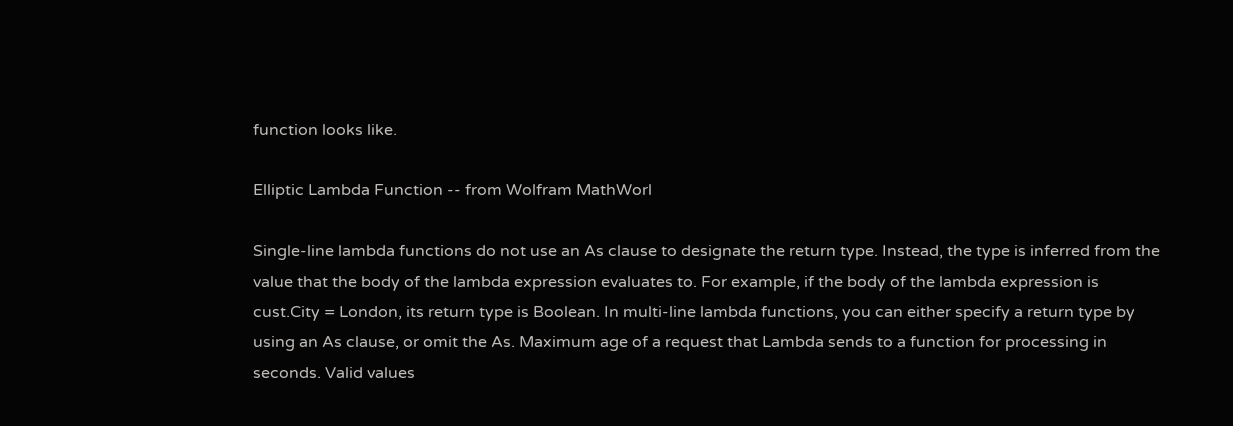function looks like.

Elliptic Lambda Function -- from Wolfram MathWorl

Single-line lambda functions do not use an As clause to designate the return type. Instead, the type is inferred from the value that the body of the lambda expression evaluates to. For example, if the body of the lambda expression is cust.City = London, its return type is Boolean. In multi-line lambda functions, you can either specify a return type by using an As clause, or omit the As. Maximum age of a request that Lambda sends to a function for processing in seconds. Valid values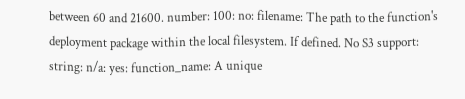between 60 and 21600. number: 100: no: filename: The path to the function's deployment package within the local filesystem. If defined. No S3 support: string: n/a: yes: function_name: A unique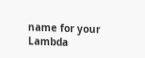name for your Lambda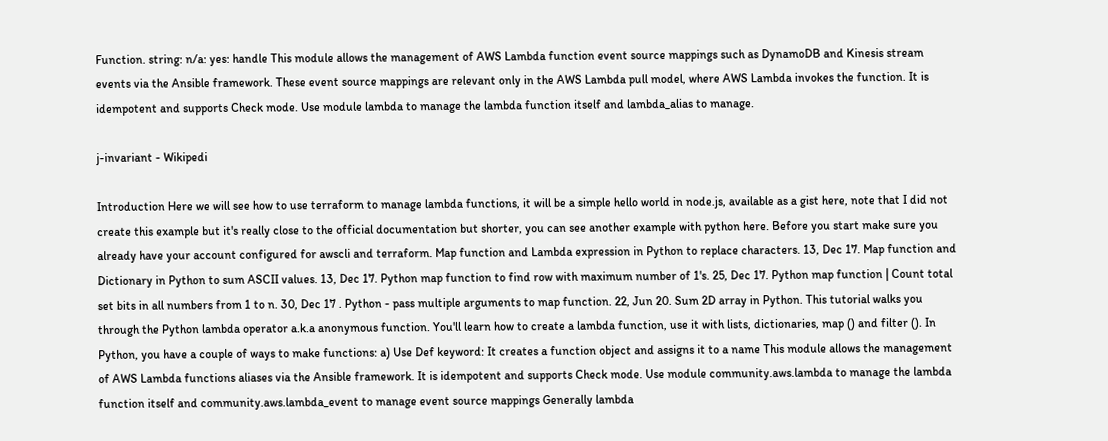Function. string: n/a: yes: handle This module allows the management of AWS Lambda function event source mappings such as DynamoDB and Kinesis stream events via the Ansible framework. These event source mappings are relevant only in the AWS Lambda pull model, where AWS Lambda invokes the function. It is idempotent and supports Check mode. Use module lambda to manage the lambda function itself and lambda_alias to manage.

j-invariant - Wikipedi

Introduction Here we will see how to use terraform to manage lambda functions, it will be a simple hello world in node.js, available as a gist here, note that I did not create this example but it's really close to the official documentation but shorter, you can see another example with python here. Before you start make sure you already have your account configured for awscli and terraform. Map function and Lambda expression in Python to replace characters. 13, Dec 17. Map function and Dictionary in Python to sum ASCII values. 13, Dec 17. Python map function to find row with maximum number of 1's. 25, Dec 17. Python map function | Count total set bits in all numbers from 1 to n. 30, Dec 17 . Python - pass multiple arguments to map function. 22, Jun 20. Sum 2D array in Python. This tutorial walks you through the Python lambda operator a.k.a anonymous function. You'll learn how to create a lambda function, use it with lists, dictionaries, map () and filter (). In Python, you have a couple of ways to make functions: a) Use Def keyword: It creates a function object and assigns it to a name This module allows the management of AWS Lambda functions aliases via the Ansible framework. It is idempotent and supports Check mode. Use module community.aws.lambda to manage the lambda function itself and community.aws.lambda_event to manage event source mappings Generally lambda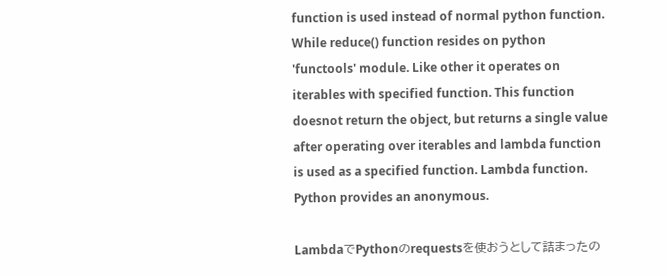function is used instead of normal python function. While reduce() function resides on python 'functools' module. Like other it operates on iterables with specified function. This function doesnot return the object, but returns a single value after operating over iterables and lambda function is used as a specified function. Lambda function. Python provides an anonymous.

LambdaでPythonのrequestsを使おうとして詰まったの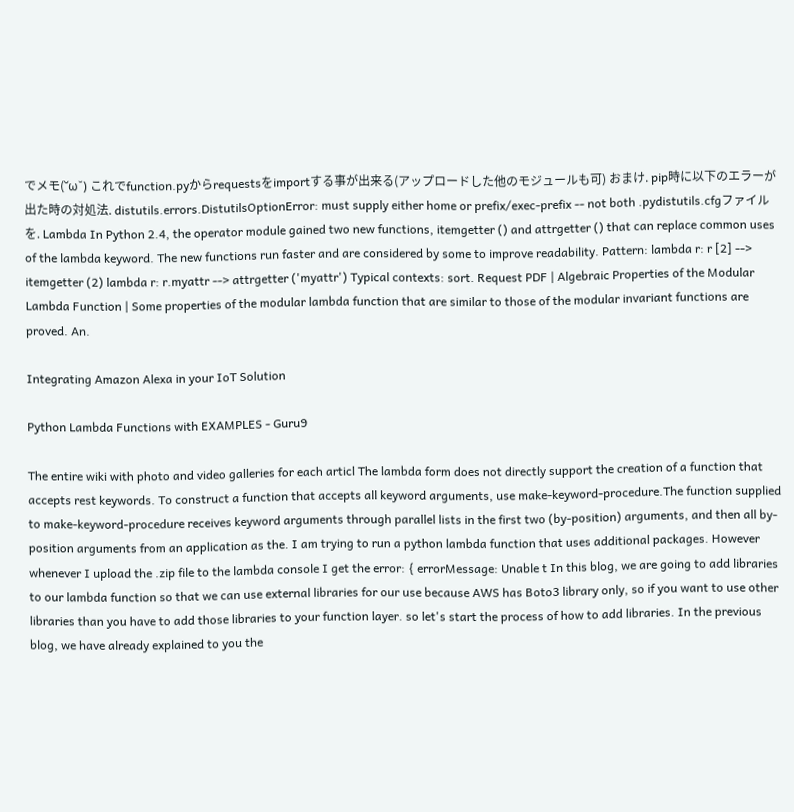でメモ(˘ω˘) これでfunction.pyからrequestsをimportする事が出来る(アップロードした他のモジュールも可) おまけ. pip時に以下のエラーが出た時の対処法. distutils.errors.DistutilsOptionError: must supply either home or prefix/exec-prefix -- not both .pydistutils.cfgファイルを. Lambda In Python 2.4, the operator module gained two new functions, itemgetter () and attrgetter () that can replace common uses of the lambda keyword. The new functions run faster and are considered by some to improve readability. Pattern: lambda r: r [2] --> itemgetter (2) lambda r: r.myattr --> attrgetter ('myattr') Typical contexts: sort. Request PDF | Algebraic Properties of the Modular Lambda Function | Some properties of the modular lambda function that are similar to those of the modular invariant functions are proved. An.

Integrating Amazon Alexa in your IoT Solution

Python Lambda Functions with EXAMPLES - Guru9

The entire wiki with photo and video galleries for each articl The lambda form does not directly support the creation of a function that accepts rest keywords. To construct a function that accepts all keyword arguments, use make-keyword-procedure.The function supplied to make-keyword-procedure receives keyword arguments through parallel lists in the first two (by-position) arguments, and then all by-position arguments from an application as the. I am trying to run a python lambda function that uses additional packages. However whenever I upload the .zip file to the lambda console I get the error: { errorMessage: Unable t In this blog, we are going to add libraries to our lambda function so that we can use external libraries for our use because AWS has Boto3 library only, so if you want to use other libraries than you have to add those libraries to your function layer. so let's start the process of how to add libraries. In the previous blog, we have already explained to you the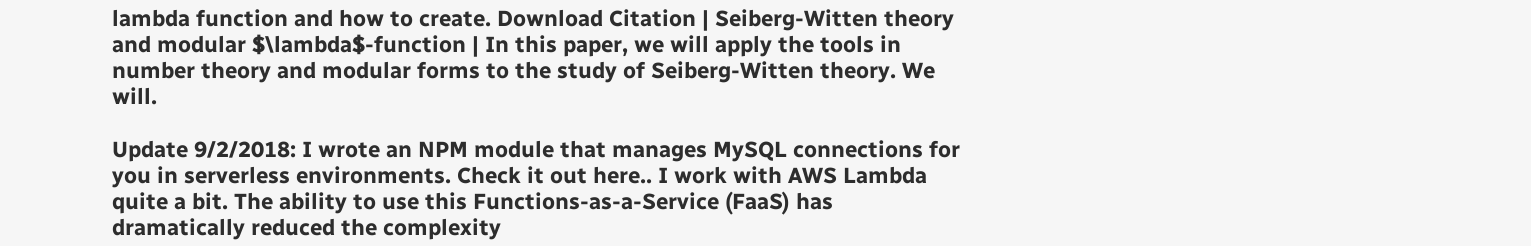lambda function and how to create. Download Citation | Seiberg-Witten theory and modular $\lambda$-function | In this paper, we will apply the tools in number theory and modular forms to the study of Seiberg-Witten theory. We will.

Update 9/2/2018: I wrote an NPM module that manages MySQL connections for you in serverless environments. Check it out here.. I work with AWS Lambda quite a bit. The ability to use this Functions-as-a-Service (FaaS) has dramatically reduced the complexity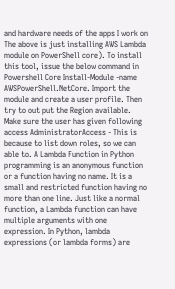and hardware needs of the apps I work on The above is just installing AWS Lambda module on PowerShell core). To install this tool, issue the below command in Powershell Core Install-Module -name AWSPowerShell.NetCore. Import the module and create a user profile. Then try to out put the Region available. Make sure the user has given following access AdministratorAccess - This is because to list down roles, so we can able to. A Lambda Function in Python programming is an anonymous function or a function having no name. It is a small and restricted function having no more than one line. Just like a normal function, a Lambda function can have multiple arguments with one expression. In Python, lambda expressions (or lambda forms) are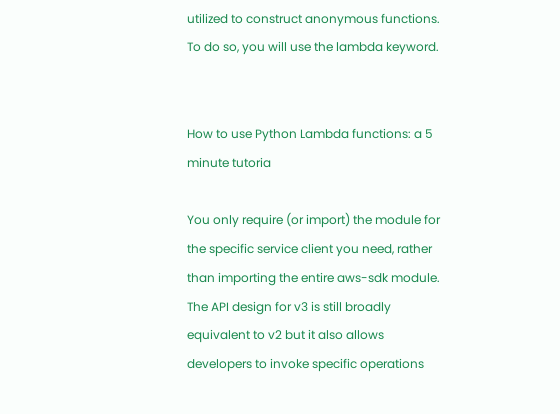utilized to construct anonymous functions. To do so, you will use the lambda keyword.


How to use Python Lambda functions: a 5 minute tutoria

You only require (or import) the module for the specific service client you need, rather than importing the entire aws-sdk module. The API design for v3 is still broadly equivalent to v2 but it also allows developers to invoke specific operations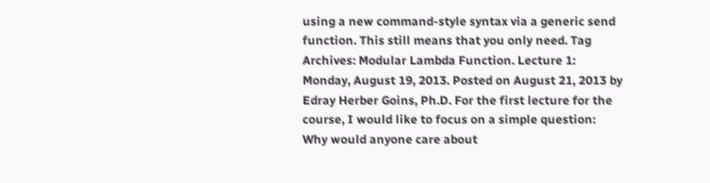using a new command-style syntax via a generic send function. This still means that you only need. Tag Archives: Modular Lambda Function. Lecture 1: Monday, August 19, 2013. Posted on August 21, 2013 by Edray Herber Goins, Ph.D. For the first lecture for the course, I would like to focus on a simple question: Why would anyone care about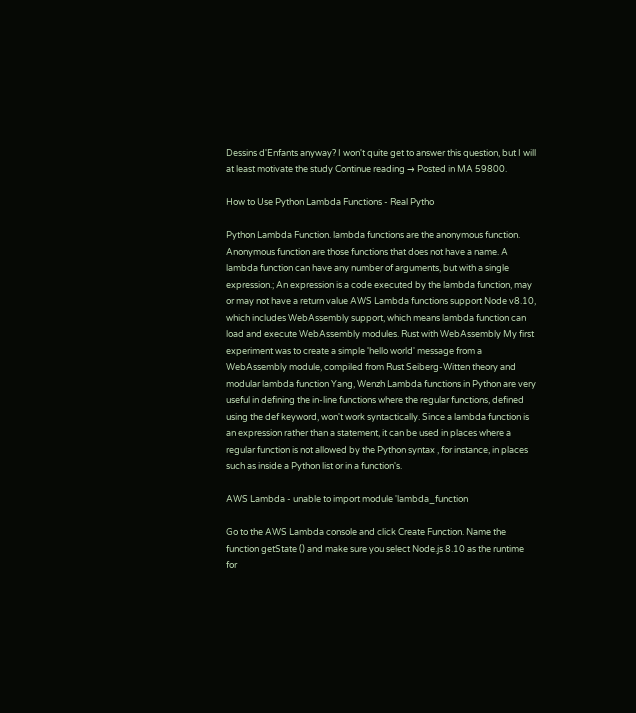Dessins d'Enfants anyway? I won't quite get to answer this question, but I will at least motivate the study Continue reading → Posted in MA 59800.

How to Use Python Lambda Functions - Real Pytho

Python Lambda Function. lambda functions are the anonymous function. Anonymous function are those functions that does not have a name. A lambda function can have any number of arguments, but with a single expression.; An expression is a code executed by the lambda function, may or may not have a return value AWS Lambda functions support Node v8.10, which includes WebAssembly support, which means lambda function can load and execute WebAssembly modules. Rust with WebAssembly My first experiment was to create a simple 'hello world' message from a WebAssembly module, compiled from Rust Seiberg-Witten theory and modular lambda function Yang, Wenzh Lambda functions in Python are very useful in defining the in-line functions where the regular functions, defined using the def keyword, won't work syntactically. Since a lambda function is an expression rather than a statement, it can be used in places where a regular function is not allowed by the Python syntax , for instance, in places such as inside a Python list or in a function's.

AWS Lambda - unable to import module 'lambda_function

Go to the AWS Lambda console and click Create Function. Name the function getState () and make sure you select Node.js 8.10 as the runtime for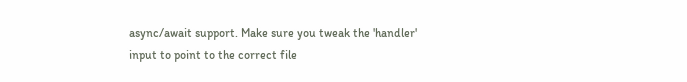async/await support. Make sure you tweak the 'handler' input to point to the correct file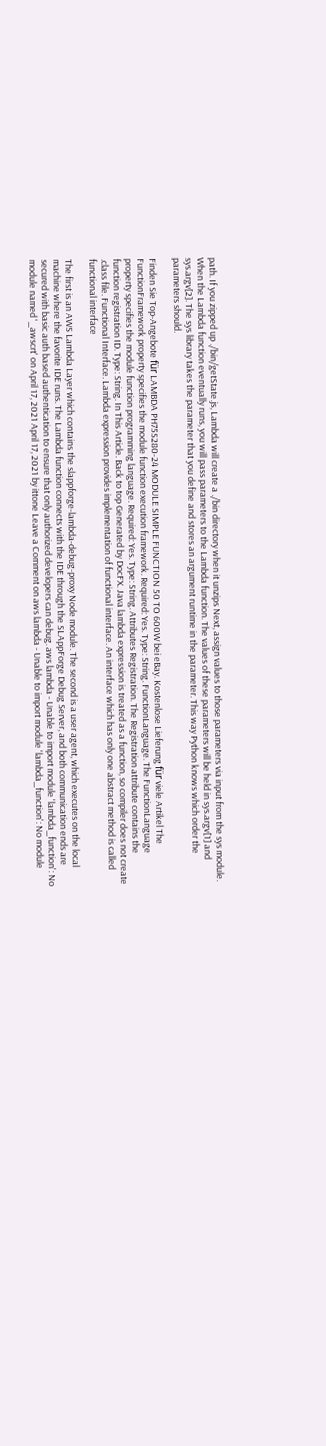path. If you zipped up ./bin/getState.js, Lambda will create a ./bin directory when it unzips Next, assign values to those parameters via input from the sys module. When the Lambda function eventually runs, you will pass parameters to the Lambda function. The values of these parameters will be held in sys.argv[1] and sys.argv[2]. The sys library takes the parameter that you define and stores an argument runtime in the parameter. This way Python knows which order the parameters should.

Finden Sie Top-Angebote für LAMBDA PH75S280-24 MODULE SIMPLE FUNCTION 50 TO 600W bei eBay. Kostenlose Lieferung für viele Artikel The FunctionFramework property specifies the module function execution framework. Required: Yes. Type: String. FunctionLanguage. The FunctionLanguage property specifies the module function programming language. Required: Yes. Type: String. Attributes Registration. The Registration attribute contains the function registration ID. Type: String. In This Article. Back to top Generated by DocFX. Java lambda expression is treated as a function, so compiler does not create .class file. Functional Interface. Lambda expression provides implementation of functional interface. An interface which has only one abstract method is called functional interface

The first is an AWS Lambda Layer which contains the slappforge-lambda-debug-proxy Node module. The second is a user agent, which executes on the local machine where the favorite IDE runs. The Lambda function connects with the IDE through the SLAppForge Debug Server, and both communication ends are secured with basic auth based authentication to ensure that only authorized developers can debug. aws lambda - Unable to import module 'lambda_function': No module named '_awscrt' on April 17, 2021 April 17, 2021 by ittone Leave a Comment on aws lambda - Unable to import module 'lambda_function': No module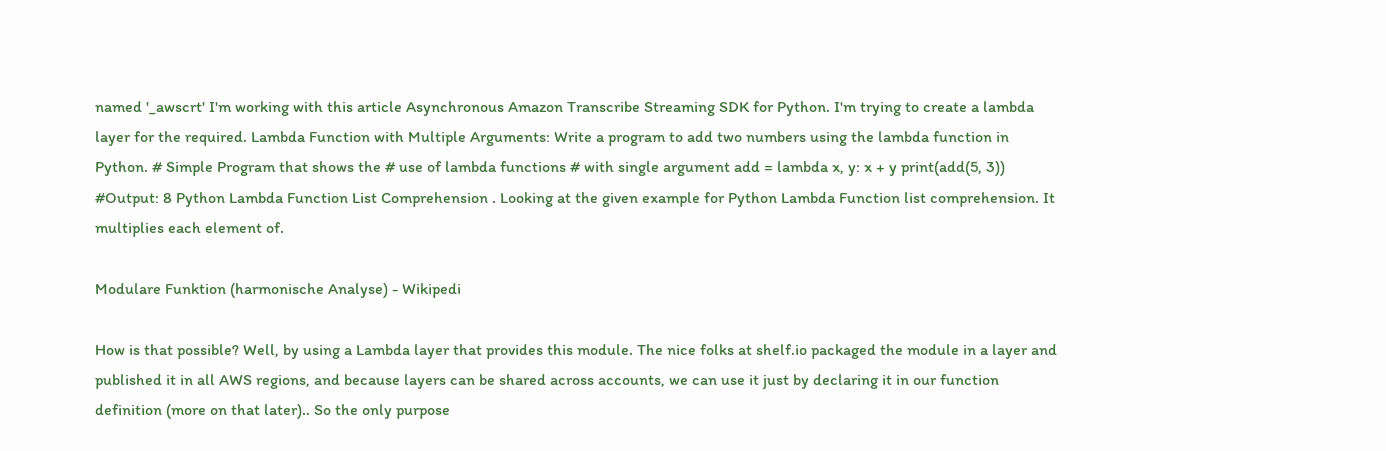named '_awscrt' I'm working with this article Asynchronous Amazon Transcribe Streaming SDK for Python. I'm trying to create a lambda layer for the required. Lambda Function with Multiple Arguments: Write a program to add two numbers using the lambda function in Python. # Simple Program that shows the # use of lambda functions # with single argument add = lambda x, y: x + y print(add(5, 3)) #Output: 8 Python Lambda Function List Comprehension . Looking at the given example for Python Lambda Function list comprehension. It multiplies each element of.

Modulare Funktion (harmonische Analyse) - Wikipedi

How is that possible? Well, by using a Lambda layer that provides this module. The nice folks at shelf.io packaged the module in a layer and published it in all AWS regions, and because layers can be shared across accounts, we can use it just by declaring it in our function definition (more on that later).. So the only purpose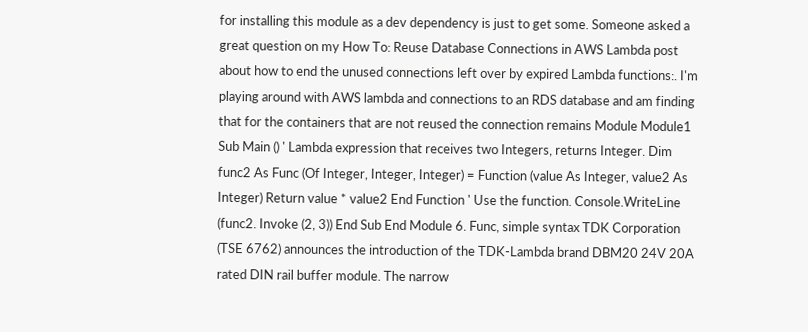for installing this module as a dev dependency is just to get some. Someone asked a great question on my How To: Reuse Database Connections in AWS Lambda post about how to end the unused connections left over by expired Lambda functions:. I'm playing around with AWS lambda and connections to an RDS database and am finding that for the containers that are not reused the connection remains Module Module1 Sub Main () ' Lambda expression that receives two Integers, returns Integer. Dim func2 As Func (Of Integer, Integer, Integer) = Function (value As Integer, value2 As Integer) Return value * value2 End Function ' Use the function. Console.WriteLine (func2. Invoke (2, 3)) End Sub End Module 6. Func, simple syntax TDK Corporation (TSE 6762) announces the introduction of the TDK-Lambda brand DBM20 24V 20A rated DIN rail buffer module. The narrow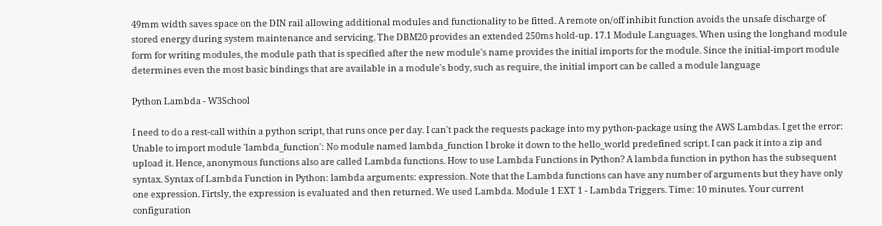49mm width saves space on the DIN rail allowing additional modules and functionality to be fitted. A remote on/off inhibit function avoids the unsafe discharge of stored energy during system maintenance and servicing. The DBM20 provides an extended 250ms hold-up. 17.1 Module Languages. When using the longhand module form for writing modules, the module path that is specified after the new module's name provides the initial imports for the module. Since the initial-import module determines even the most basic bindings that are available in a module's body, such as require, the initial import can be called a module language

Python Lambda - W3School

I need to do a rest-call within a python script, that runs once per day. I can't pack the requests package into my python-package using the AWS Lambdas. I get the error: Unable to import module 'lambda_function': No module named lambda_function I broke it down to the hello_world predefined script. I can pack it into a zip and upload it. Hence, anonymous functions also are called Lambda functions. How to use Lambda Functions in Python? A lambda function in python has the subsequent syntax. Syntax of Lambda Function in Python: lambda arguments: expression. Note that the Lambda functions can have any number of arguments but they have only one expression. Firtsly, the expression is evaluated and then returned. We used Lambda. Module 1 EXT 1 - Lambda Triggers. Time: 10 minutes. Your current configuration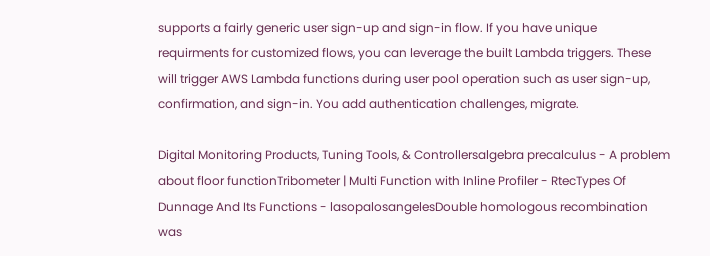supports a fairly generic user sign-up and sign-in flow. If you have unique requirments for customized flows, you can leverage the built Lambda triggers. These will trigger AWS Lambda functions during user pool operation such as user sign-up, confirmation, and sign-in. You add authentication challenges, migrate.

Digital Monitoring Products, Tuning Tools, & Controllersalgebra precalculus - A problem about floor functionTribometer | Multi Function with Inline Profiler - RtecTypes Of Dunnage And Its Functions - lasopalosangelesDouble homologous recombination was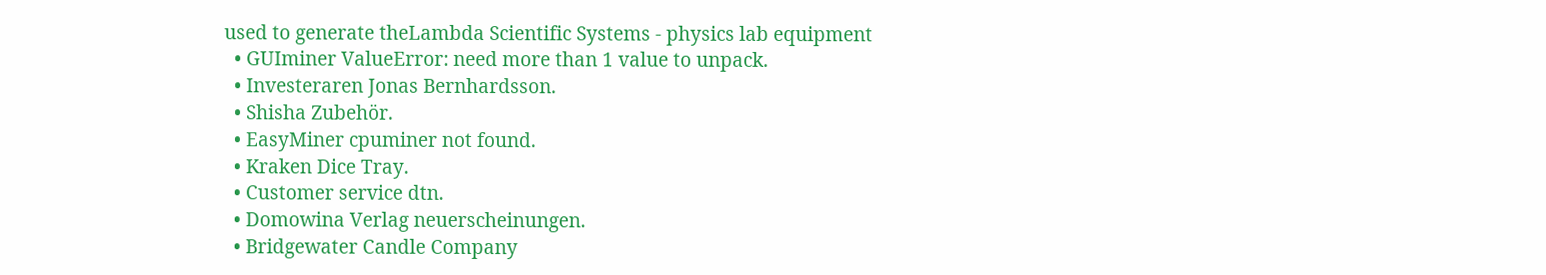used to generate theLambda Scientific Systems - physics lab equipment
  • GUIminer ValueError: need more than 1 value to unpack.
  • Investeraren Jonas Bernhardsson.
  • Shisha Zubehör.
  • EasyMiner cpuminer not found.
  • Kraken Dice Tray.
  • Customer service dtn.
  • Domowina Verlag neuerscheinungen.
  • Bridgewater Candle Company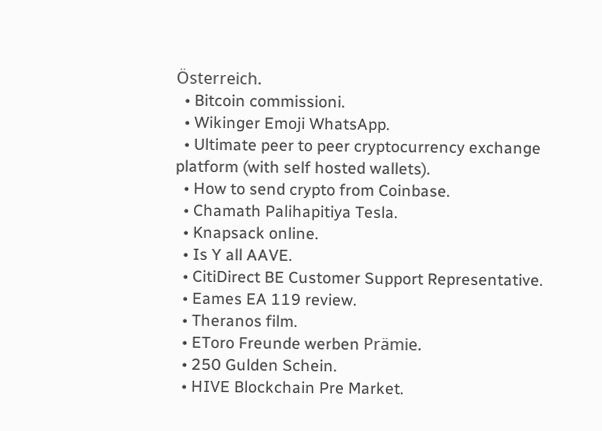Österreich.
  • Bitcoin commissioni.
  • Wikinger Emoji WhatsApp.
  • Ultimate peer to peer cryptocurrency exchange platform (with self hosted wallets).
  • How to send crypto from Coinbase.
  • Chamath Palihapitiya Tesla.
  • Knapsack online.
  • Is Y all AAVE.
  • CitiDirect BE Customer Support Representative.
  • Eames EA 119 review.
  • Theranos film.
  • EToro Freunde werben Prämie.
  • 250 Gulden Schein.
  • HIVE Blockchain Pre Market.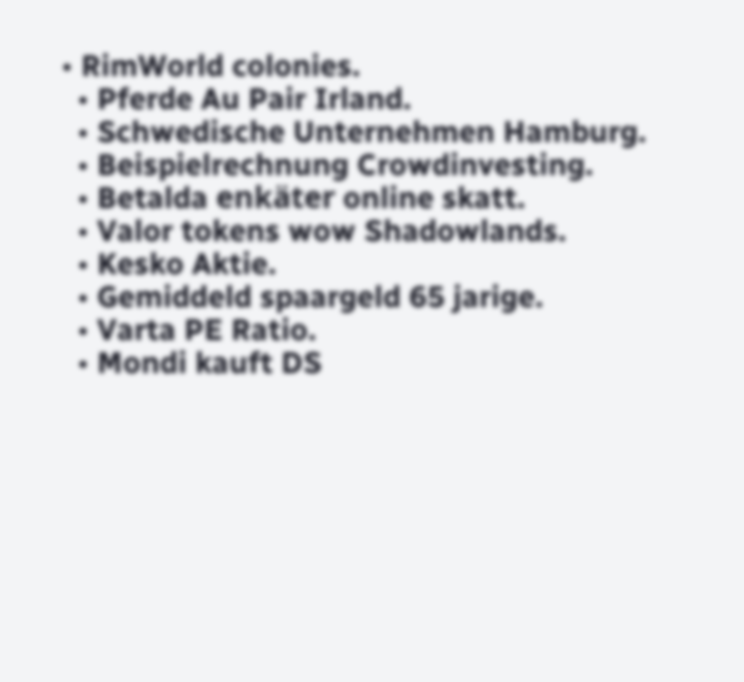• RimWorld colonies.
  • Pferde Au Pair Irland.
  • Schwedische Unternehmen Hamburg.
  • Beispielrechnung Crowdinvesting.
  • Betalda enkäter online skatt.
  • Valor tokens wow Shadowlands.
  • Kesko Aktie.
  • Gemiddeld spaargeld 65 jarige.
  • Varta PE Ratio.
  • Mondi kauft DS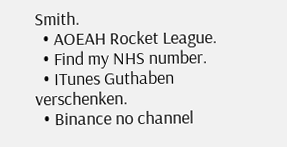Smith.
  • AOEAH Rocket League.
  • Find my NHS number.
  • ITunes Guthaben verschenken.
  • Binance no channel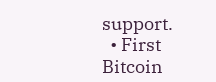support.
  • First Bitcoin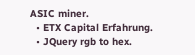ASIC miner.
  • ETX Capital Erfahrung.
  • JQuery rgb to hex.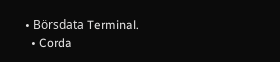• Börsdata Terminal.
  • Corda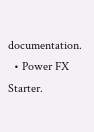documentation.
  • Power FX Starter.